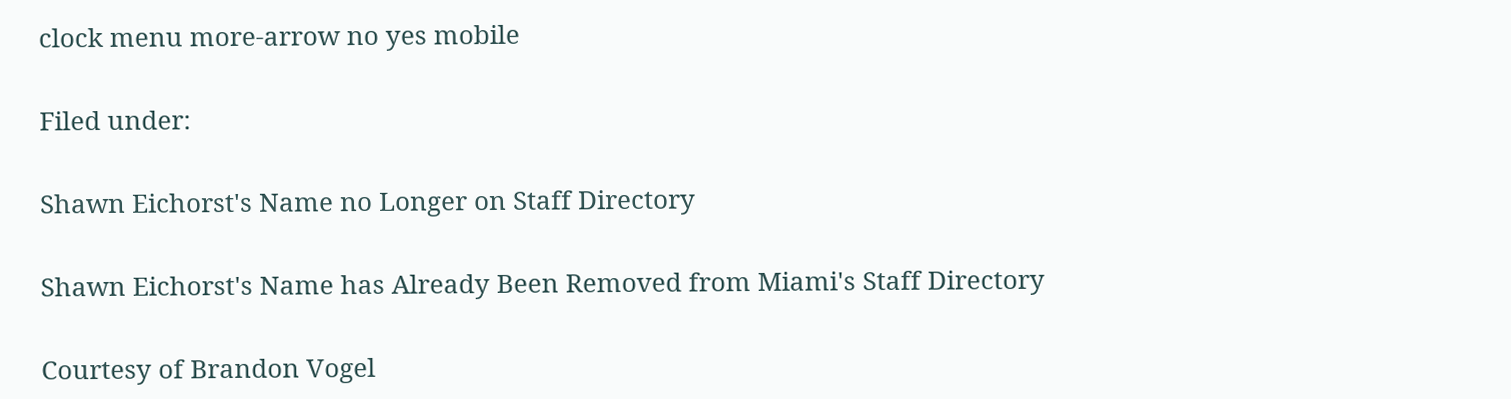clock menu more-arrow no yes mobile

Filed under:

Shawn Eichorst's Name no Longer on Staff Directory

Shawn Eichorst's Name has Already Been Removed from Miami's Staff Directory

Courtesy of Brandon Vogel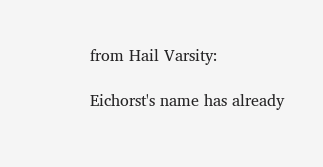from Hail Varsity:

Eichorst's name has already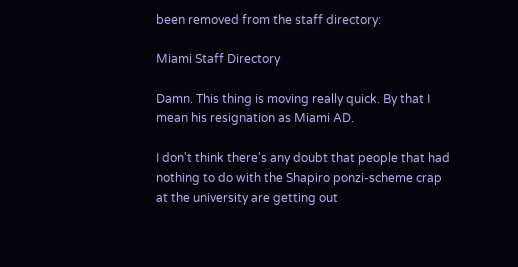been removed from the staff directory:

Miami Staff Directory

Damn. This thing is moving really quick. By that I mean his resignation as Miami AD.

I don't think there's any doubt that people that had nothing to do with the Shapiro ponzi-scheme crap at the university are getting out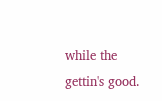while the gettin's good.